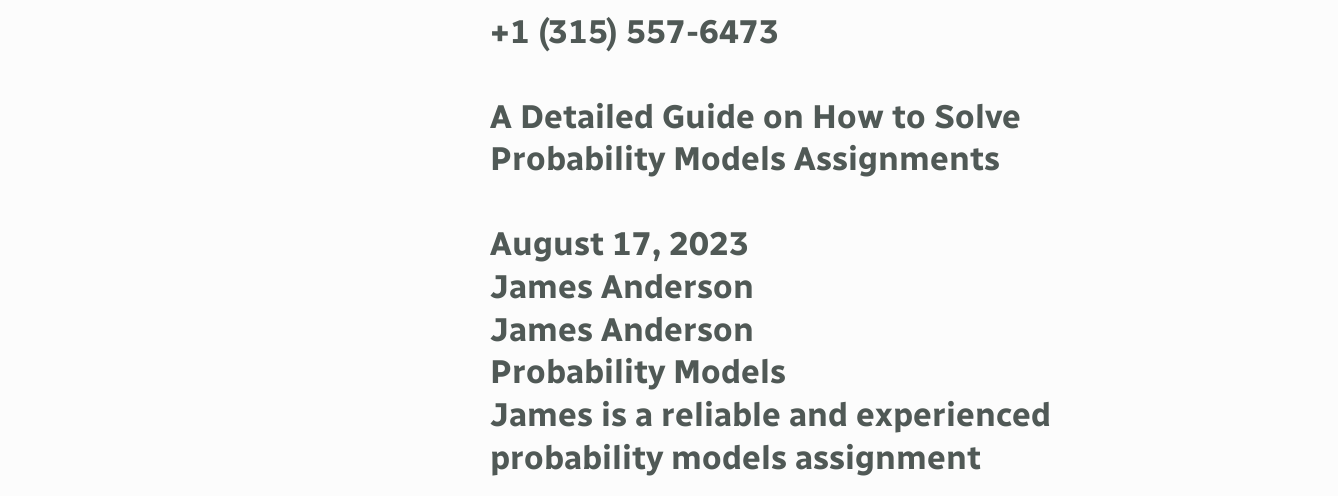+1 (315) 557-6473

A Detailed Guide on How to Solve Probability Models Assignments

August 17, 2023
James Anderson
James Anderson
Probability Models
James is a reliable and experienced probability models assignment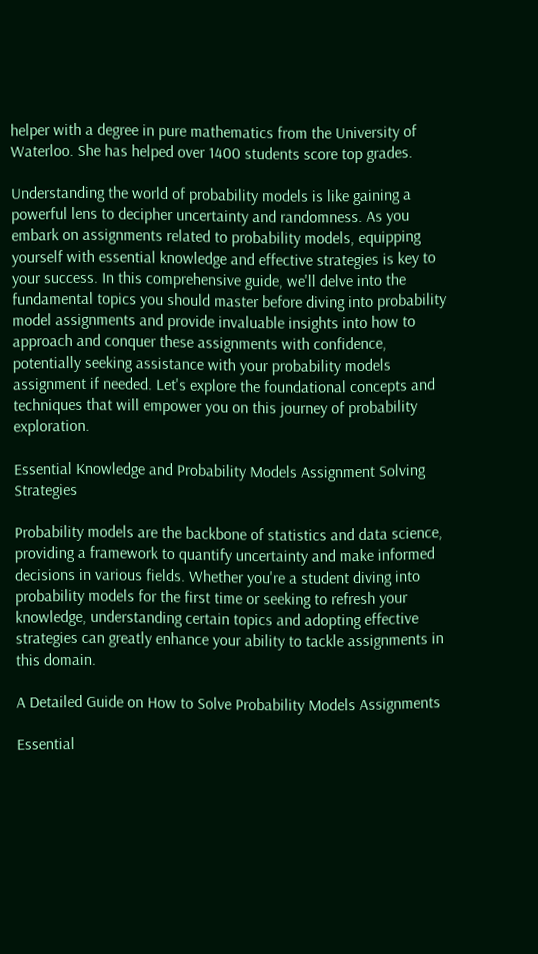helper with a degree in pure mathematics from the University of Waterloo. She has helped over 1400 students score top grades.

Understanding the world of probability models is like gaining a powerful lens to decipher uncertainty and randomness. As you embark on assignments related to probability models, equipping yourself with essential knowledge and effective strategies is key to your success. In this comprehensive guide, we'll delve into the fundamental topics you should master before diving into probability model assignments and provide invaluable insights into how to approach and conquer these assignments with confidence, potentially seeking assistance with your probability models assignment if needed. Let's explore the foundational concepts and techniques that will empower you on this journey of probability exploration.

Essential Knowledge and Probability Models Assignment Solving Strategies

Probability models are the backbone of statistics and data science, providing a framework to quantify uncertainty and make informed decisions in various fields. Whether you're a student diving into probability models for the first time or seeking to refresh your knowledge, understanding certain topics and adopting effective strategies can greatly enhance your ability to tackle assignments in this domain.

A Detailed Guide on How to Solve Probability Models Assignments

Essential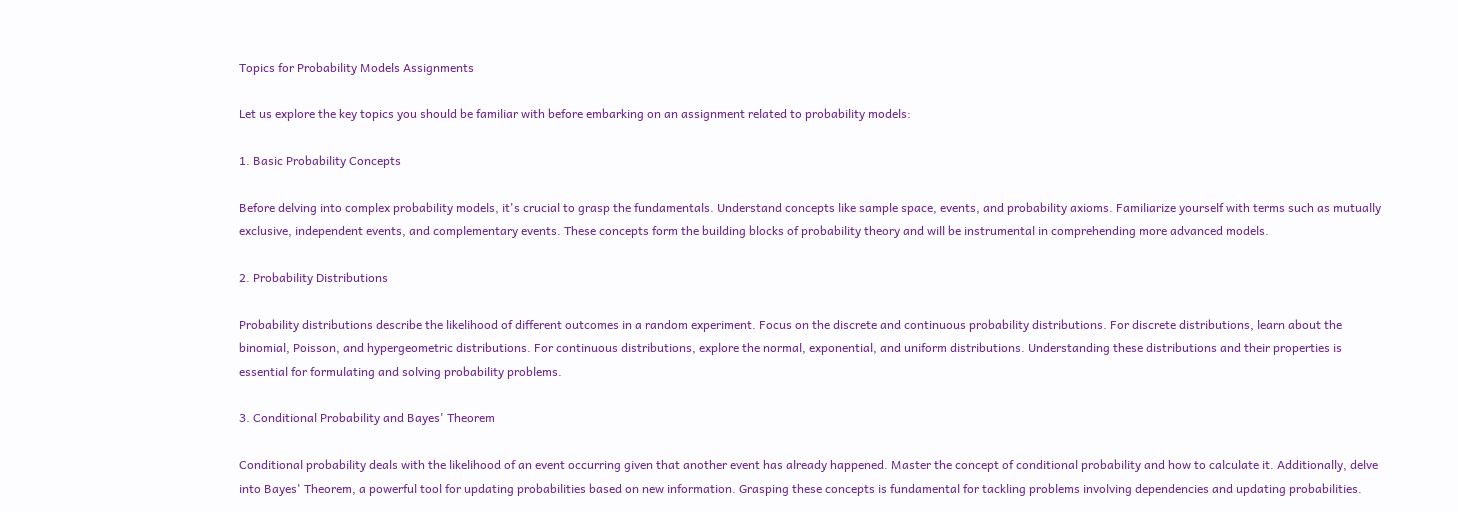Topics for Probability Models Assignments

Let us explore the key topics you should be familiar with before embarking on an assignment related to probability models:

1. Basic Probability Concepts

Before delving into complex probability models, it's crucial to grasp the fundamentals. Understand concepts like sample space, events, and probability axioms. Familiarize yourself with terms such as mutually exclusive, independent events, and complementary events. These concepts form the building blocks of probability theory and will be instrumental in comprehending more advanced models.

2. Probability Distributions

Probability distributions describe the likelihood of different outcomes in a random experiment. Focus on the discrete and continuous probability distributions. For discrete distributions, learn about the binomial, Poisson, and hypergeometric distributions. For continuous distributions, explore the normal, exponential, and uniform distributions. Understanding these distributions and their properties is essential for formulating and solving probability problems.

3. Conditional Probability and Bayes' Theorem

Conditional probability deals with the likelihood of an event occurring given that another event has already happened. Master the concept of conditional probability and how to calculate it. Additionally, delve into Bayes' Theorem, a powerful tool for updating probabilities based on new information. Grasping these concepts is fundamental for tackling problems involving dependencies and updating probabilities.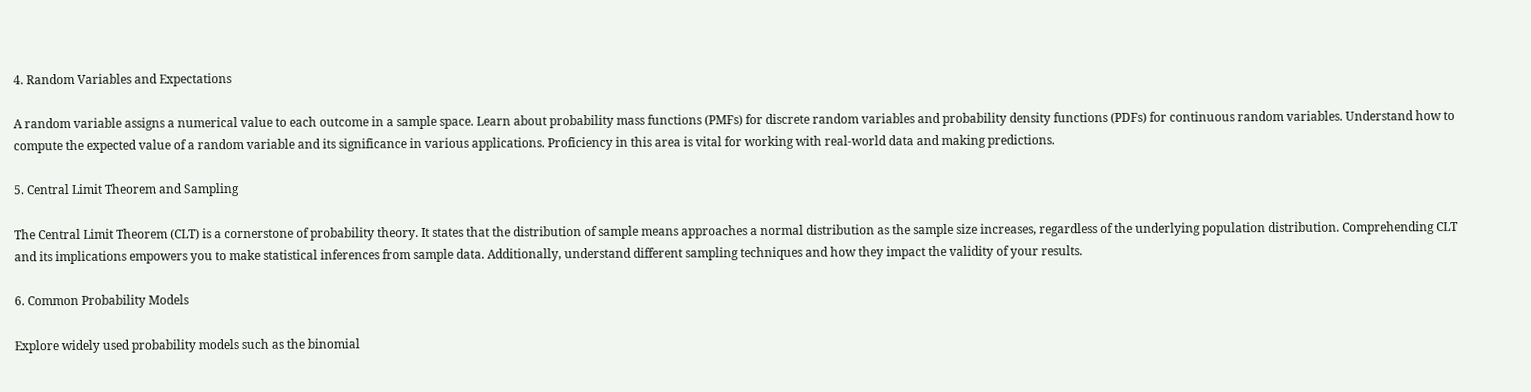4. Random Variables and Expectations

A random variable assigns a numerical value to each outcome in a sample space. Learn about probability mass functions (PMFs) for discrete random variables and probability density functions (PDFs) for continuous random variables. Understand how to compute the expected value of a random variable and its significance in various applications. Proficiency in this area is vital for working with real-world data and making predictions.

5. Central Limit Theorem and Sampling

The Central Limit Theorem (CLT) is a cornerstone of probability theory. It states that the distribution of sample means approaches a normal distribution as the sample size increases, regardless of the underlying population distribution. Comprehending CLT and its implications empowers you to make statistical inferences from sample data. Additionally, understand different sampling techniques and how they impact the validity of your results.

6. Common Probability Models

Explore widely used probability models such as the binomial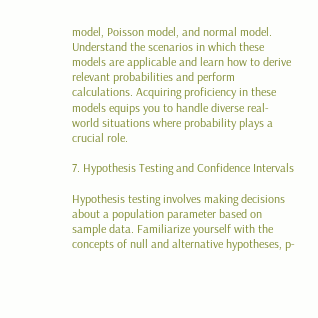model, Poisson model, and normal model. Understand the scenarios in which these models are applicable and learn how to derive relevant probabilities and perform calculations. Acquiring proficiency in these models equips you to handle diverse real-world situations where probability plays a crucial role.

7. Hypothesis Testing and Confidence Intervals

Hypothesis testing involves making decisions about a population parameter based on sample data. Familiarize yourself with the concepts of null and alternative hypotheses, p-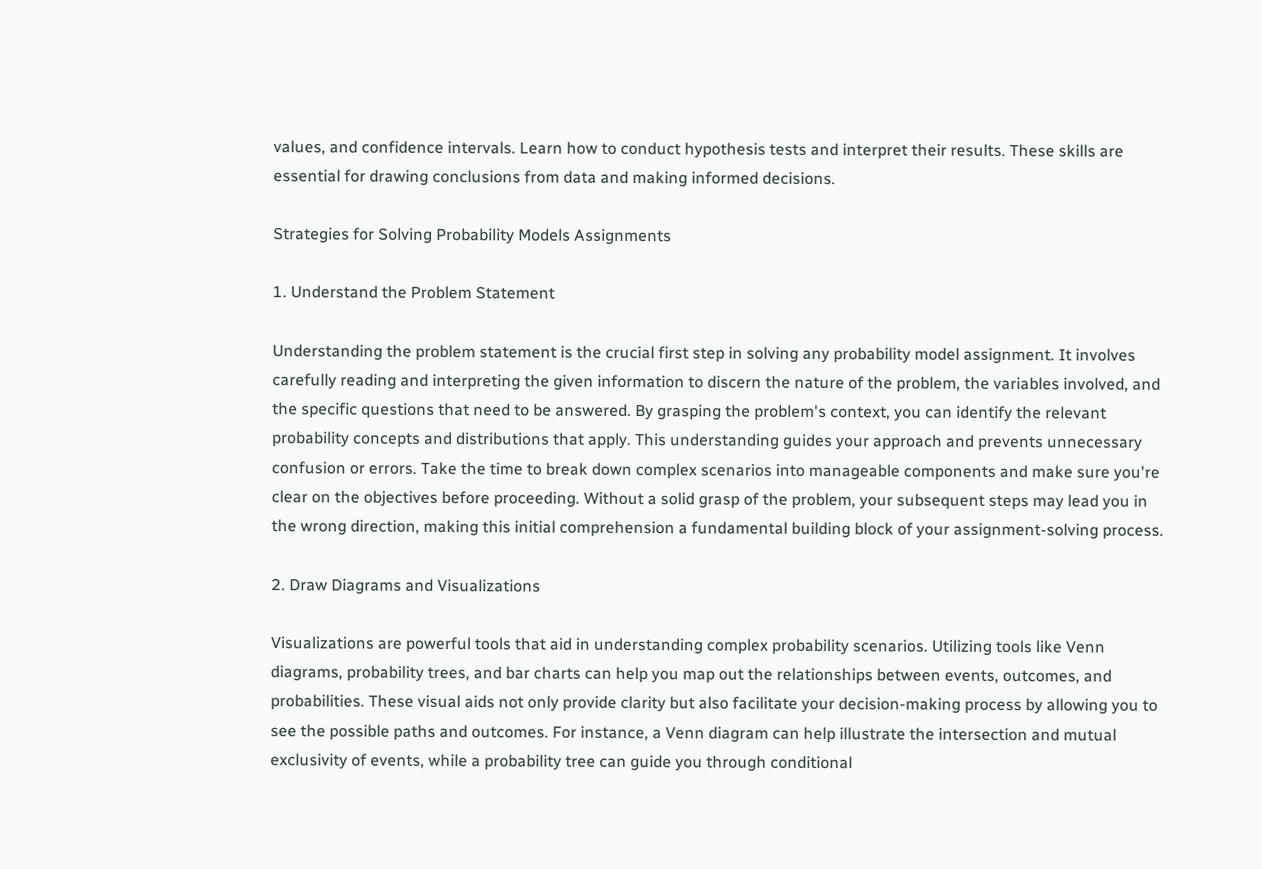values, and confidence intervals. Learn how to conduct hypothesis tests and interpret their results. These skills are essential for drawing conclusions from data and making informed decisions.

Strategies for Solving Probability Models Assignments

1. Understand the Problem Statement

Understanding the problem statement is the crucial first step in solving any probability model assignment. It involves carefully reading and interpreting the given information to discern the nature of the problem, the variables involved, and the specific questions that need to be answered. By grasping the problem's context, you can identify the relevant probability concepts and distributions that apply. This understanding guides your approach and prevents unnecessary confusion or errors. Take the time to break down complex scenarios into manageable components and make sure you're clear on the objectives before proceeding. Without a solid grasp of the problem, your subsequent steps may lead you in the wrong direction, making this initial comprehension a fundamental building block of your assignment-solving process.

2. Draw Diagrams and Visualizations

Visualizations are powerful tools that aid in understanding complex probability scenarios. Utilizing tools like Venn diagrams, probability trees, and bar charts can help you map out the relationships between events, outcomes, and probabilities. These visual aids not only provide clarity but also facilitate your decision-making process by allowing you to see the possible paths and outcomes. For instance, a Venn diagram can help illustrate the intersection and mutual exclusivity of events, while a probability tree can guide you through conditional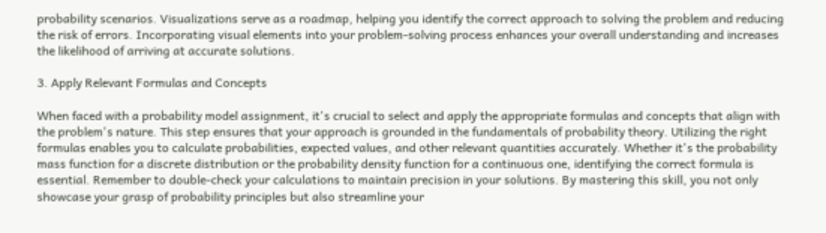probability scenarios. Visualizations serve as a roadmap, helping you identify the correct approach to solving the problem and reducing the risk of errors. Incorporating visual elements into your problem-solving process enhances your overall understanding and increases the likelihood of arriving at accurate solutions.

3. Apply Relevant Formulas and Concepts

When faced with a probability model assignment, it's crucial to select and apply the appropriate formulas and concepts that align with the problem's nature. This step ensures that your approach is grounded in the fundamentals of probability theory. Utilizing the right formulas enables you to calculate probabilities, expected values, and other relevant quantities accurately. Whether it's the probability mass function for a discrete distribution or the probability density function for a continuous one, identifying the correct formula is essential. Remember to double-check your calculations to maintain precision in your solutions. By mastering this skill, you not only showcase your grasp of probability principles but also streamline your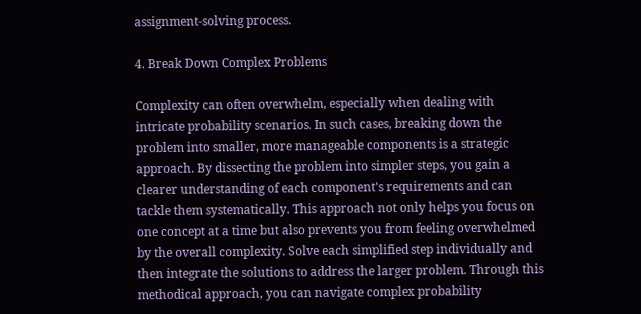assignment-solving process.

4. Break Down Complex Problems

Complexity can often overwhelm, especially when dealing with intricate probability scenarios. In such cases, breaking down the problem into smaller, more manageable components is a strategic approach. By dissecting the problem into simpler steps, you gain a clearer understanding of each component's requirements and can tackle them systematically. This approach not only helps you focus on one concept at a time but also prevents you from feeling overwhelmed by the overall complexity. Solve each simplified step individually and then integrate the solutions to address the larger problem. Through this methodical approach, you can navigate complex probability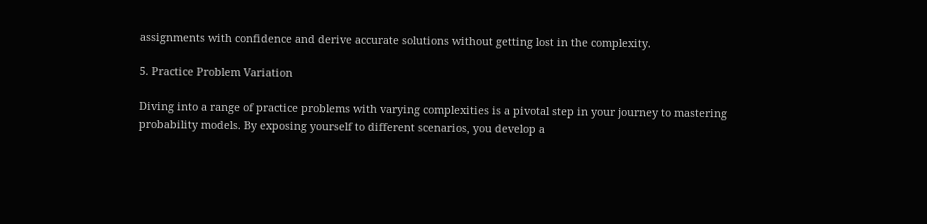assignments with confidence and derive accurate solutions without getting lost in the complexity.

5. Practice Problem Variation

Diving into a range of practice problems with varying complexities is a pivotal step in your journey to mastering probability models. By exposing yourself to different scenarios, you develop a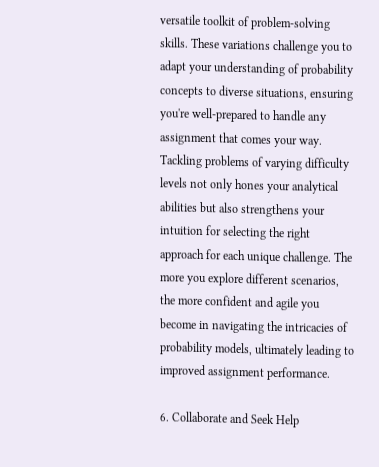versatile toolkit of problem-solving skills. These variations challenge you to adapt your understanding of probability concepts to diverse situations, ensuring you're well-prepared to handle any assignment that comes your way. Tackling problems of varying difficulty levels not only hones your analytical abilities but also strengthens your intuition for selecting the right approach for each unique challenge. The more you explore different scenarios, the more confident and agile you become in navigating the intricacies of probability models, ultimately leading to improved assignment performance.

6. Collaborate and Seek Help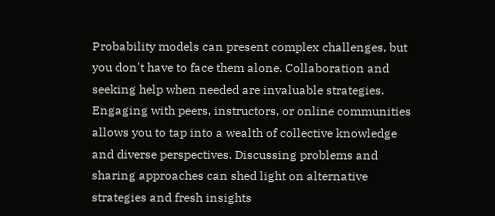Probability models can present complex challenges, but you don't have to face them alone. Collaboration and seeking help when needed are invaluable strategies. Engaging with peers, instructors, or online communities allows you to tap into a wealth of collective knowledge and diverse perspectives. Discussing problems and sharing approaches can shed light on alternative strategies and fresh insights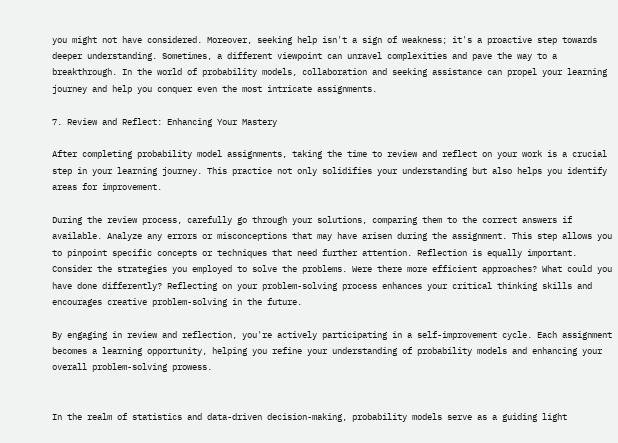you might not have considered. Moreover, seeking help isn't a sign of weakness; it's a proactive step towards deeper understanding. Sometimes, a different viewpoint can unravel complexities and pave the way to a breakthrough. In the world of probability models, collaboration and seeking assistance can propel your learning journey and help you conquer even the most intricate assignments.

7. Review and Reflect: Enhancing Your Mastery

After completing probability model assignments, taking the time to review and reflect on your work is a crucial step in your learning journey. This practice not only solidifies your understanding but also helps you identify areas for improvement.

During the review process, carefully go through your solutions, comparing them to the correct answers if available. Analyze any errors or misconceptions that may have arisen during the assignment. This step allows you to pinpoint specific concepts or techniques that need further attention. Reflection is equally important. Consider the strategies you employed to solve the problems. Were there more efficient approaches? What could you have done differently? Reflecting on your problem-solving process enhances your critical thinking skills and encourages creative problem-solving in the future.

By engaging in review and reflection, you're actively participating in a self-improvement cycle. Each assignment becomes a learning opportunity, helping you refine your understanding of probability models and enhancing your overall problem-solving prowess.


In the realm of statistics and data-driven decision-making, probability models serve as a guiding light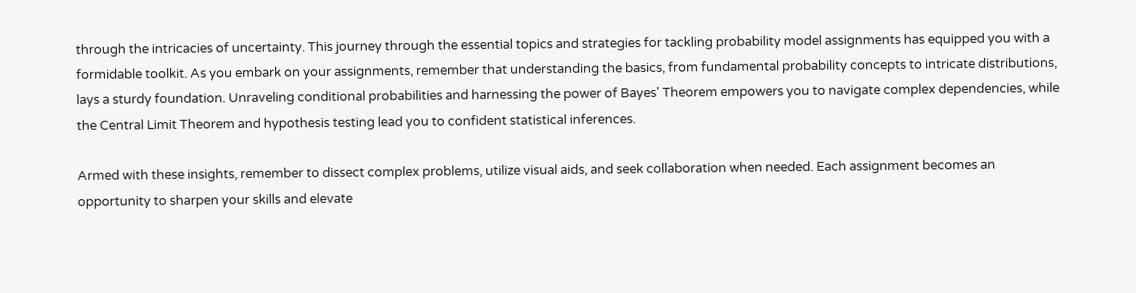through the intricacies of uncertainty. This journey through the essential topics and strategies for tackling probability model assignments has equipped you with a formidable toolkit. As you embark on your assignments, remember that understanding the basics, from fundamental probability concepts to intricate distributions, lays a sturdy foundation. Unraveling conditional probabilities and harnessing the power of Bayes' Theorem empowers you to navigate complex dependencies, while the Central Limit Theorem and hypothesis testing lead you to confident statistical inferences.

Armed with these insights, remember to dissect complex problems, utilize visual aids, and seek collaboration when needed. Each assignment becomes an opportunity to sharpen your skills and elevate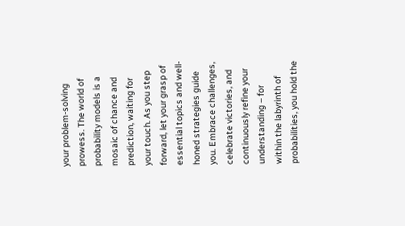your problem-solving prowess. The world of probability models is a mosaic of chance and prediction, waiting for your touch. As you step forward, let your grasp of essential topics and well-honed strategies guide you. Embrace challenges, celebrate victories, and continuously refine your understanding – for within the labyrinth of probabilities, you hold the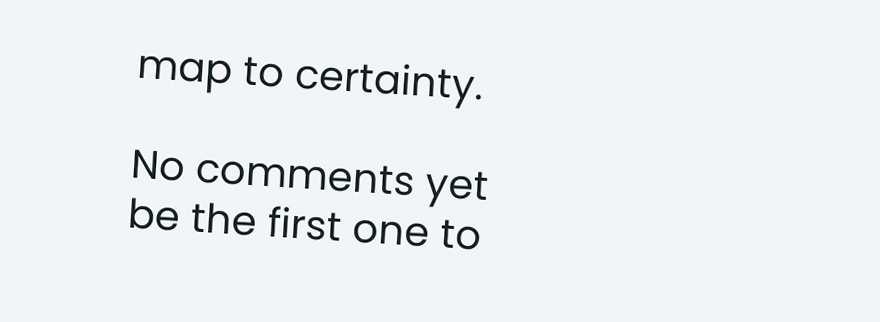map to certainty.

No comments yet be the first one to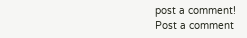post a comment!
Post a comment